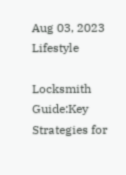Aug 03, 2023 Lifestyle

Locksmith Guide:Key Strategies for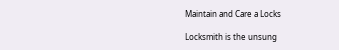Maintain and Care a Locks

Locksmith is the unsung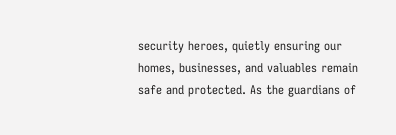security heroes, quietly ensuring our homes, businesses, and valuables remain safe and protected. As the guardians of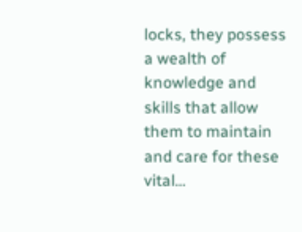locks, they possess a wealth of knowledge and skills that allow them to maintain and care for these vital…